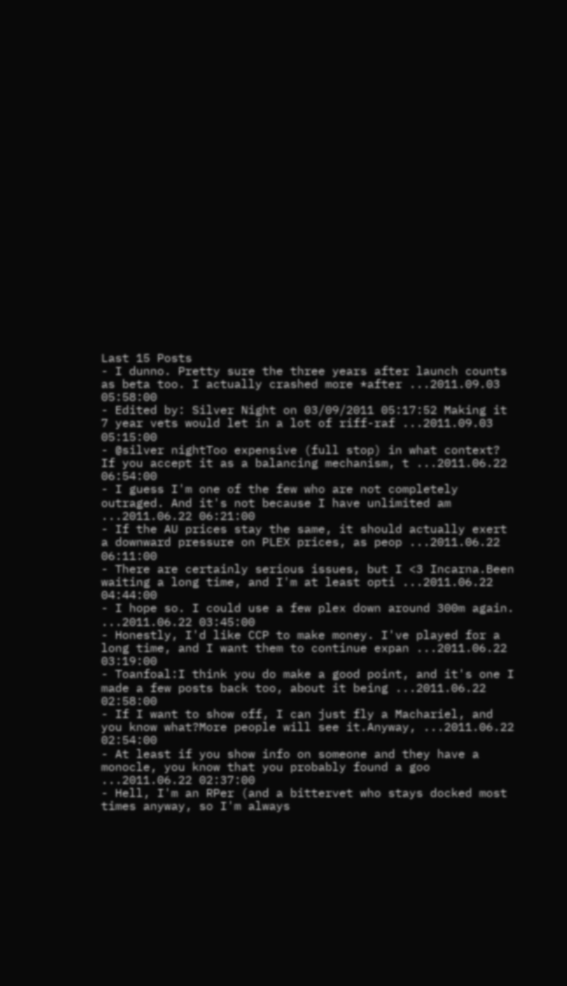Last 15 Posts
- I dunno. Pretty sure the three years after launch counts as beta too. I actually crashed more *after ...2011.09.03 05:58:00
- Edited by: Silver Night on 03/09/2011 05:17:52 Making it 7 year vets would let in a lot of riff-raf ...2011.09.03 05:15:00
- @silver nightToo expensive (full stop) in what context? If you accept it as a balancing mechanism, t ...2011.06.22 06:54:00
- I guess I'm one of the few who are not completely outraged. And it's not because I have unlimited am ...2011.06.22 06:21:00
- If the AU prices stay the same, it should actually exert a downward pressure on PLEX prices, as peop ...2011.06.22 06:11:00
- There are certainly serious issues, but I <3 Incarna.Been waiting a long time, and I'm at least opti ...2011.06.22 04:44:00
- I hope so. I could use a few plex down around 300m again. ...2011.06.22 03:45:00
- Honestly, I'd like CCP to make money. I've played for a long time, and I want them to continue expan ...2011.06.22 03:19:00
- Toanfoal:I think you do make a good point, and it's one I made a few posts back too, about it being ...2011.06.22 02:58:00
- If I want to show off, I can just fly a Machariel, and you know what?More people will see it.Anyway, ...2011.06.22 02:54:00
- At least if you show info on someone and they have a monocle, you know that you probably found a goo ...2011.06.22 02:37:00
- Hell, I'm an RPer (and a bittervet who stays docked most times anyway, so I'm always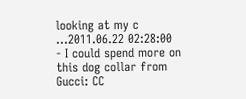looking at my c ...2011.06.22 02:28:00
- I could spend more on this dog collar from Gucci: CC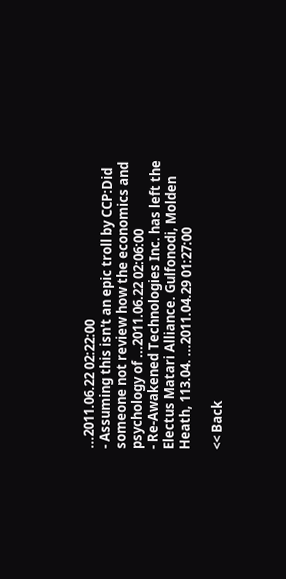...2011.06.22 02:22:00
- Assuming this isn't an epic troll by CCP:Did someone not review how the economics and psychology of ...2011.06.22 02:06:00
- Re-Awakened Technologies Inc. has left the Electus Matari Alliance. Gulfonodi, Molden Heath, 113.04. ...2011.04.29 01:27:00

<< Back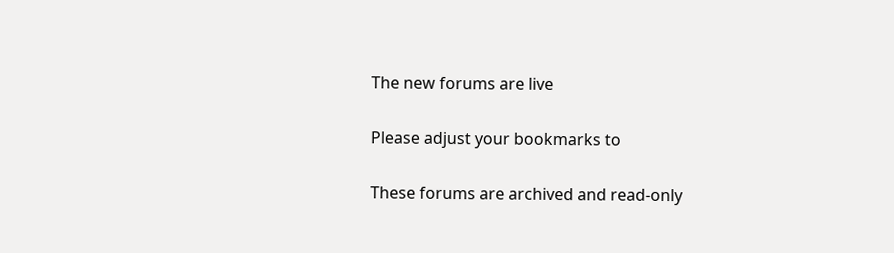The new forums are live

Please adjust your bookmarks to

These forums are archived and read-only